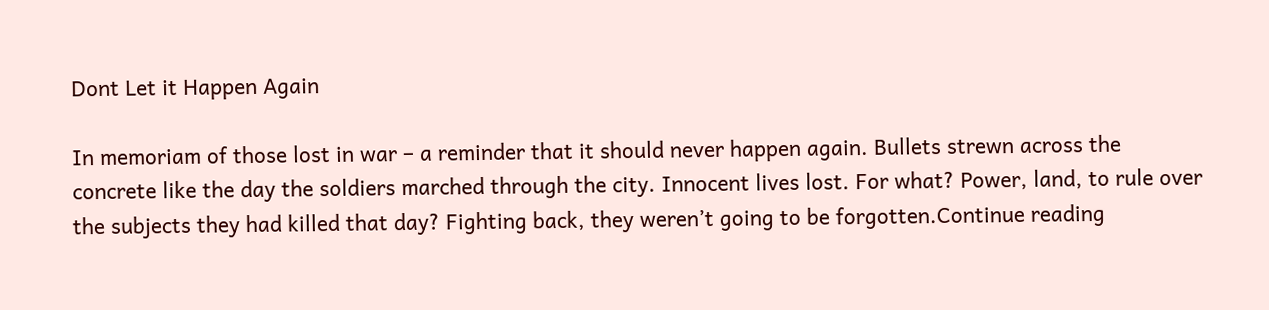Dont Let it Happen Again

In memoriam of those lost in war – a reminder that it should never happen again. Bullets strewn across the concrete like the day the soldiers marched through the city. Innocent lives lost. For what? Power, land, to rule over the subjects they had killed that day? Fighting back, they weren’t going to be forgotten.Continue reading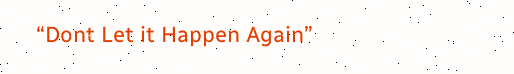“Dont Let it Happen Again”